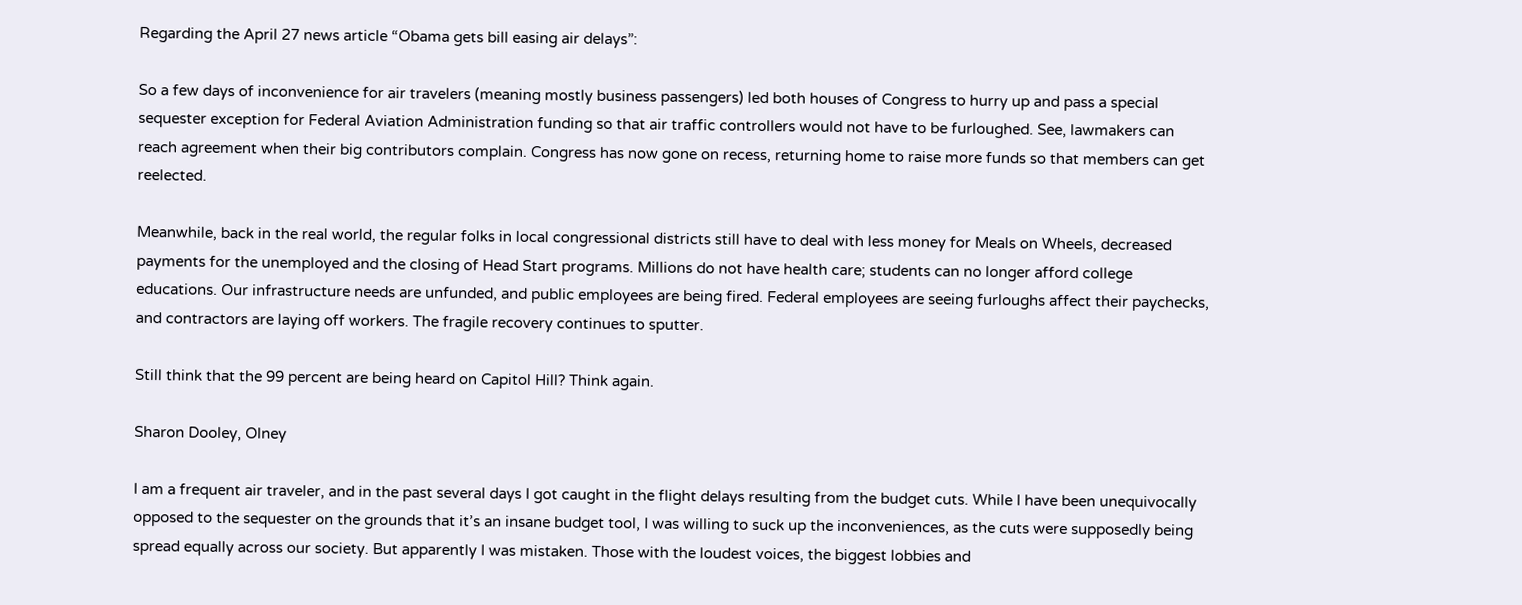Regarding the April 27 news article “Obama gets bill easing air delays”:

So a few days of inconvenience for air travelers (meaning mostly business passengers) led both houses of Congress to hurry up and pass a special sequester exception for Federal Aviation Administration funding so that air traffic controllers would not have to be furloughed. See, lawmakers can reach agreement when their big contributors complain. Congress has now gone on recess, returning home to raise more funds so that members can get reelected.

Meanwhile, back in the real world, the regular folks in local congressional districts still have to deal with less money for Meals on Wheels, decreased payments for the unemployed and the closing of Head Start programs. Millions do not have health care; students can no longer afford college educations. Our infrastructure needs are unfunded, and public employees are being fired. Federal employees are seeing furloughs affect their paychecks, and contractors are laying off workers. The fragile recovery continues to sputter.

Still think that the 99 percent are being heard on Capitol Hill? Think again.

Sharon Dooley, Olney

I am a frequent air traveler, and in the past several days I got caught in the flight delays resulting from the budget cuts. While I have been unequivocally opposed to the sequester on the grounds that it’s an insane budget tool, I was willing to suck up the inconveniences, as the cuts were supposedly being spread equally across our society. But apparently I was mistaken. Those with the loudest voices, the biggest lobbies and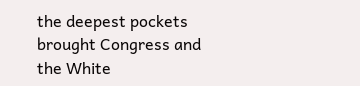the deepest pockets brought Congress and the White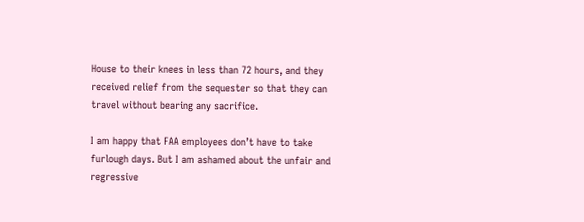House to their knees in less than 72 hours, and they received relief from the sequester so that they can travel without bearing any sacrifice.

I am happy that FAA employees don’t have to take furlough days. But I am ashamed about the unfair and regressive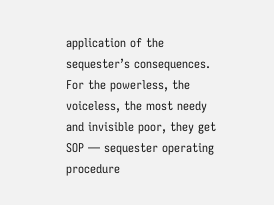application of the sequester’s consequences. For the powerless, the voiceless, the most needy and invisible poor, they get SOP — sequester operating procedure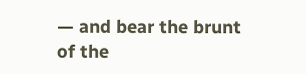— and bear the brunt of the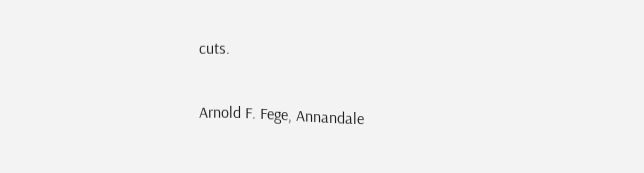cuts.

Arnold F. Fege, Annandale